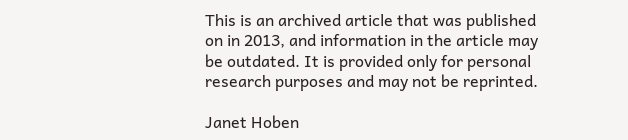This is an archived article that was published on in 2013, and information in the article may be outdated. It is provided only for personal research purposes and may not be reprinted.

Janet Hoben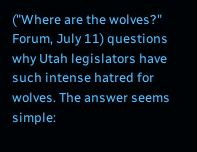("Where are the wolves?" Forum, July 11) questions why Utah legislators have such intense hatred for wolves. The answer seems simple: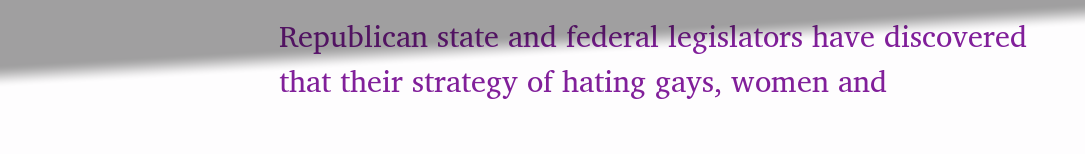Republican state and federal legislators have discovered that their strategy of hating gays, women and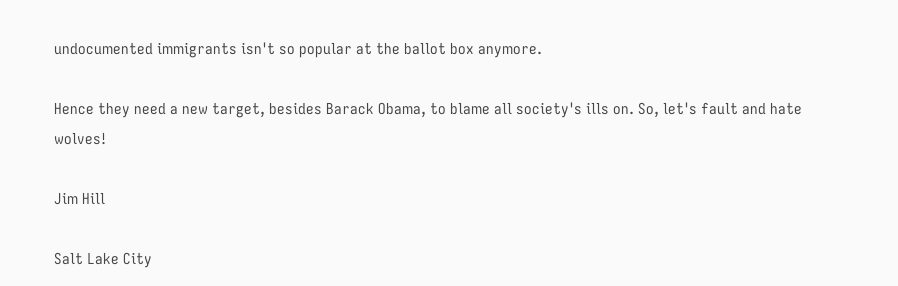undocumented immigrants isn't so popular at the ballot box anymore.

Hence they need a new target, besides Barack Obama, to blame all society's ills on. So, let's fault and hate wolves!

Jim Hill

Salt Lake City